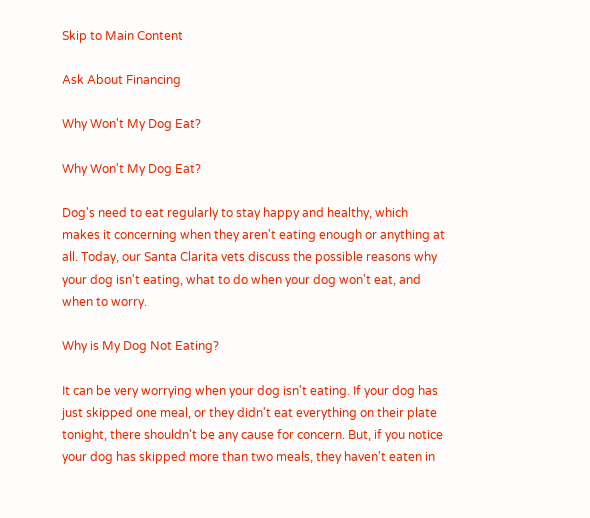Skip to Main Content

Ask About Financing

Why Won't My Dog Eat?

Why Won't My Dog Eat?

Dog's need to eat regularly to stay happy and healthy, which makes it concerning when they aren't eating enough or anything at all. Today, our Santa Clarita vets discuss the possible reasons why your dog isn't eating, what to do when your dog won't eat, and when to worry.

Why is My Dog Not Eating?

It can be very worrying when your dog isn't eating. If your dog has just skipped one meal, or they didn't eat everything on their plate tonight, there shouldn't be any cause for concern. But, if you notice your dog has skipped more than two meals, they haven't eaten in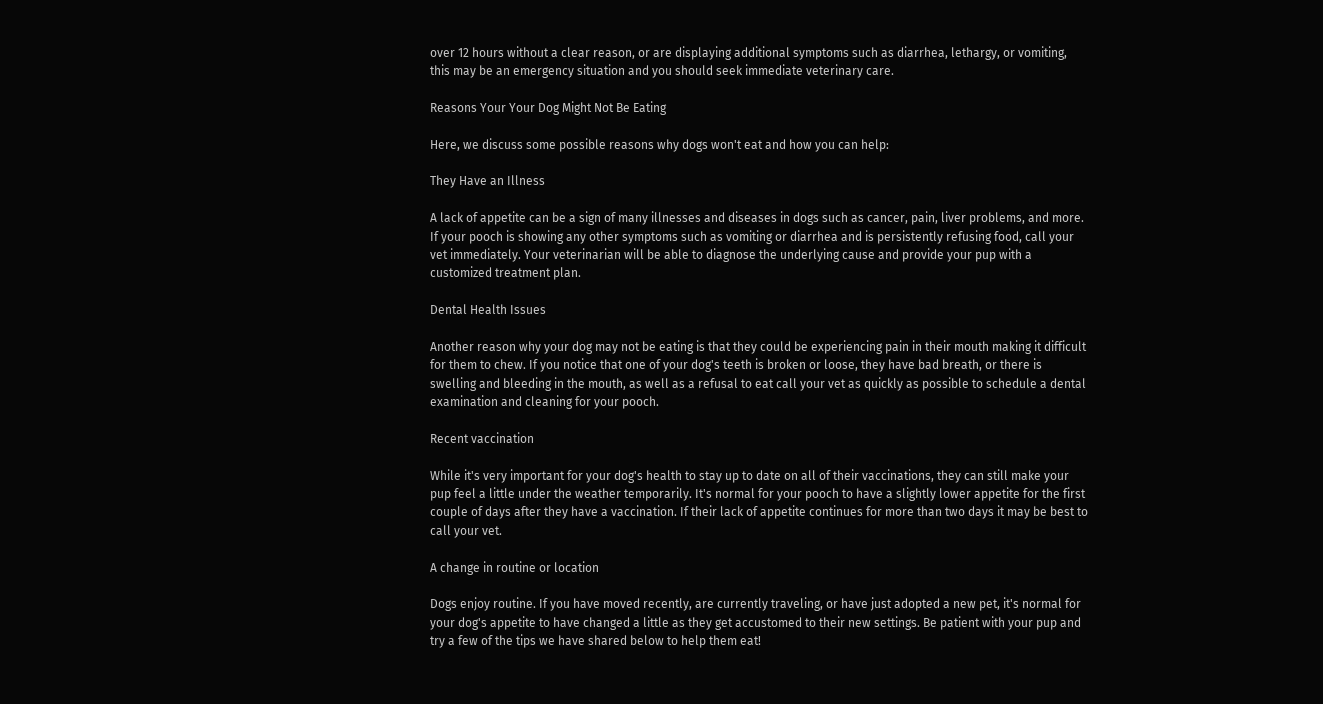over 12 hours without a clear reason, or are displaying additional symptoms such as diarrhea, lethargy, or vomiting, this may be an emergency situation and you should seek immediate veterinary care.

Reasons Your Your Dog Might Not Be Eating

Here, we discuss some possible reasons why dogs won't eat and how you can help:

They Have an Illness

A lack of appetite can be a sign of many illnesses and diseases in dogs such as cancer, pain, liver problems, and more. If your pooch is showing any other symptoms such as vomiting or diarrhea and is persistently refusing food, call your vet immediately. Your veterinarian will be able to diagnose the underlying cause and provide your pup with a customized treatment plan.

Dental Health Issues

Another reason why your dog may not be eating is that they could be experiencing pain in their mouth making it difficult for them to chew. If you notice that one of your dog's teeth is broken or loose, they have bad breath, or there is swelling and bleeding in the mouth, as well as a refusal to eat call your vet as quickly as possible to schedule a dental examination and cleaning for your pooch.

Recent vaccination

While it's very important for your dog's health to stay up to date on all of their vaccinations, they can still make your pup feel a little under the weather temporarily. It's normal for your pooch to have a slightly lower appetite for the first couple of days after they have a vaccination. If their lack of appetite continues for more than two days it may be best to call your vet.

A change in routine or location

Dogs enjoy routine. If you have moved recently, are currently traveling, or have just adopted a new pet, it's normal for your dog's appetite to have changed a little as they get accustomed to their new settings. Be patient with your pup and try a few of the tips we have shared below to help them eat!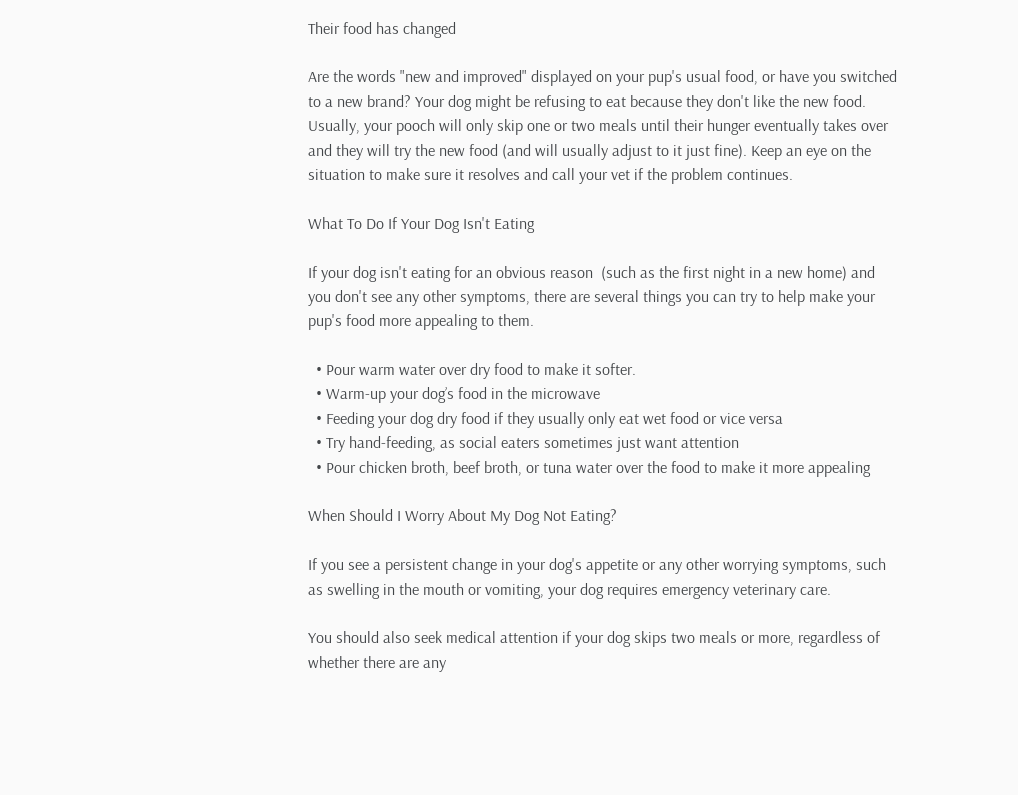Their food has changed

Are the words "new and improved" displayed on your pup's usual food, or have you switched to a new brand? Your dog might be refusing to eat because they don't like the new food. Usually, your pooch will only skip one or two meals until their hunger eventually takes over and they will try the new food (and will usually adjust to it just fine). Keep an eye on the situation to make sure it resolves and call your vet if the problem continues.

What To Do If Your Dog Isn't Eating

If your dog isn't eating for an obvious reason  (such as the first night in a new home) and you don't see any other symptoms, there are several things you can try to help make your pup's food more appealing to them.

  • Pour warm water over dry food to make it softer.
  • Warm-up your dog’s food in the microwave
  • Feeding your dog dry food if they usually only eat wet food or vice versa
  • Try hand-feeding, as social eaters sometimes just want attention
  • Pour chicken broth, beef broth, or tuna water over the food to make it more appealing

When Should I Worry About My Dog Not Eating?

If you see a persistent change in your dog's appetite or any other worrying symptoms, such as swelling in the mouth or vomiting, your dog requires emergency veterinary care.

You should also seek medical attention if your dog skips two meals or more, regardless of whether there are any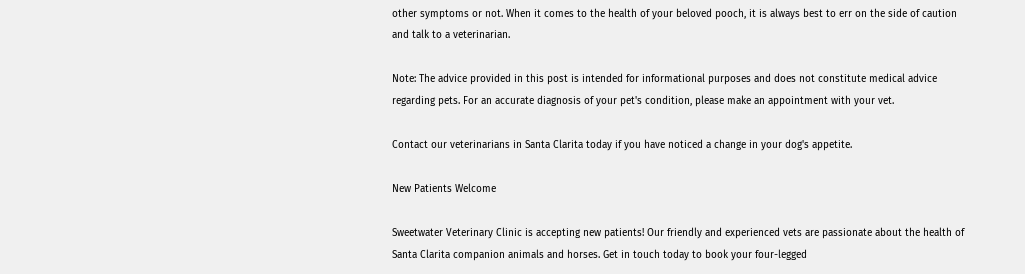other symptoms or not. When it comes to the health of your beloved pooch, it is always best to err on the side of caution and talk to a veterinarian.

Note: The advice provided in this post is intended for informational purposes and does not constitute medical advice regarding pets. For an accurate diagnosis of your pet's condition, please make an appointment with your vet.

Contact our veterinarians in Santa Clarita today if you have noticed a change in your dog's appetite.

New Patients Welcome

Sweetwater Veterinary Clinic is accepting new patients! Our friendly and experienced vets are passionate about the health of Santa Clarita companion animals and horses. Get in touch today to book your four-legged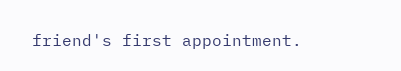friend's first appointment.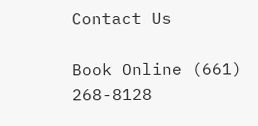Contact Us

Book Online (661) 268-8128